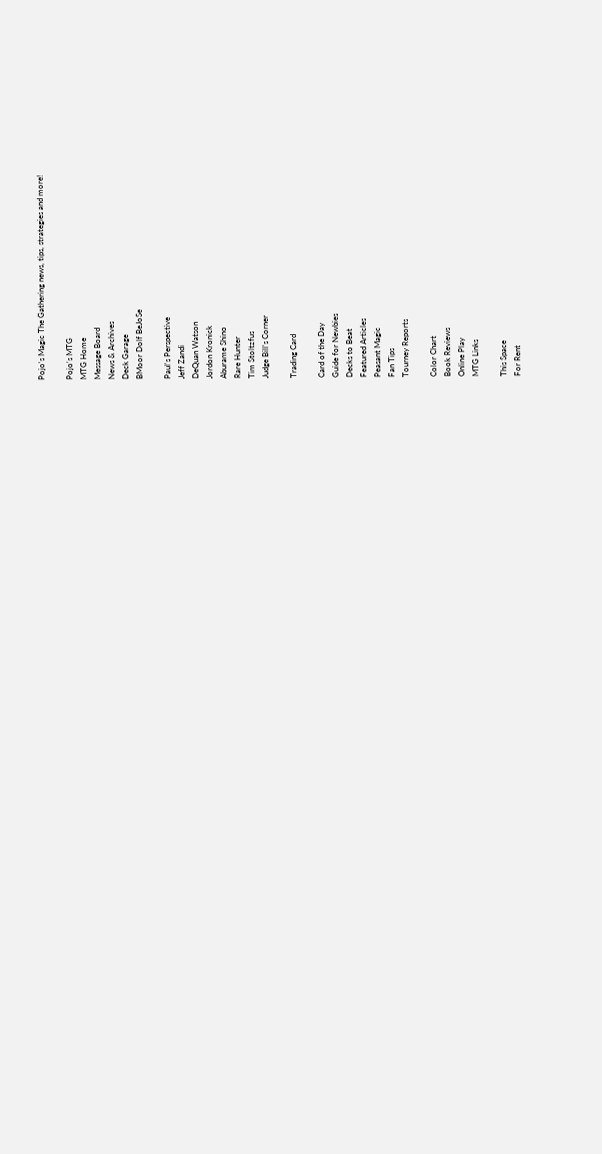Pojo's Magic The Gathering news, tips, strategies and more!

Pojo's MTG
MTG Home
Message Board
News & Archives
Deck Garage
BMoor Dolf BeJoSe

Paul's Perspective
Jeff Zandi
DeQuan Watson
Jordon Kronick
Aburame Shino
Rare Hunter
Tim Stoltzfus
Judge Bill's Corner

Trading Card

Card of the Day
Guide for Newbies
Decks to Beat
Featured Articles
Peasant Magic
Fan Tips
Tourney Reports

Color Chart
Book Reviews
Online Play
MTG Links

This Space
For Rent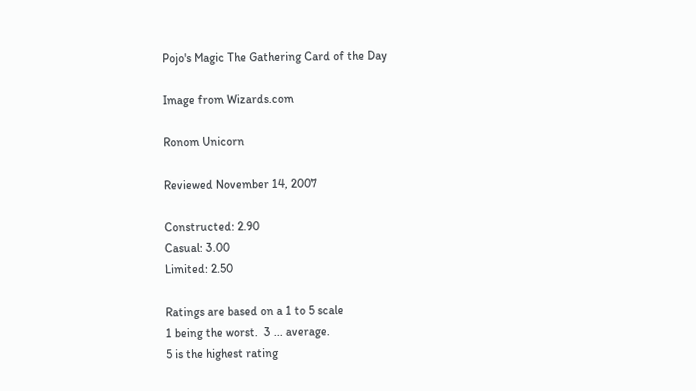Pojo's Magic The Gathering Card of the Day

Image from Wizards.com

Ronom Unicorn

Reviewed November 14, 2007

Constructed: 2.90
Casual: 3.00
Limited: 2.50

Ratings are based on a 1 to 5 scale
1 being the worst.  3 ... average.
5 is the highest rating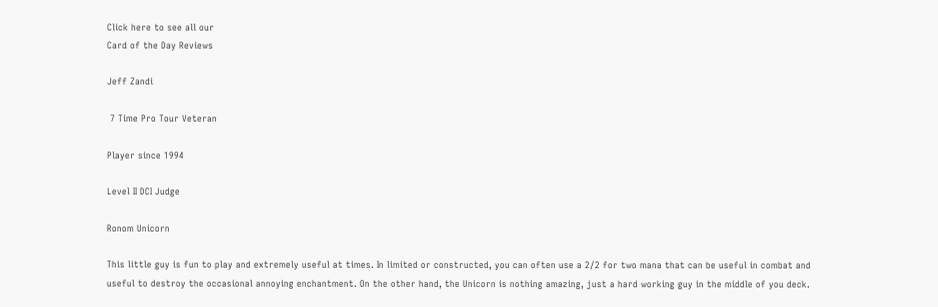Click here to see all our
Card of the Day Reviews

Jeff Zandi

 7 Time Pro Tour Veteran

Player since 1994

Level II DCI Judge

Ronom Unicorn

This little guy is fun to play and extremely useful at times. In limited or constructed, you can often use a 2/2 for two mana that can be useful in combat and useful to destroy the occasional annoying enchantment. On the other hand, the Unicorn is nothing amazing, just a hard working guy in the middle of you deck.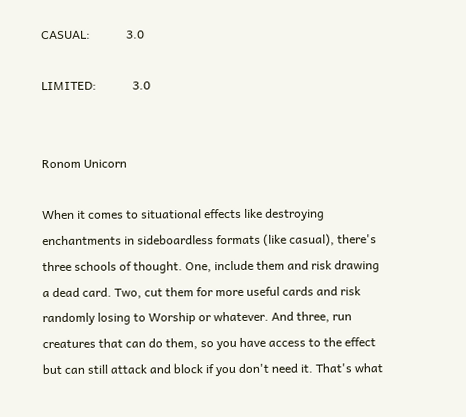CASUAL:            3.0

LIMITED:            3.0


Ronom Unicorn

When it comes to situational effects like destroying enchantments in sideboardless formats (like casual), there's three schools of thought. One, include them and risk drawing a dead card. Two, cut them for more useful cards and risk randomly losing to Worship or whatever. And three, run creatures that can do them, so you have access to the effect but can still attack and block if you don't need it. That's what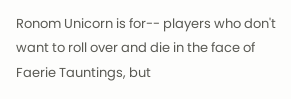Ronom Unicorn is for-- players who don't want to roll over and die in the face of Faerie Tauntings, but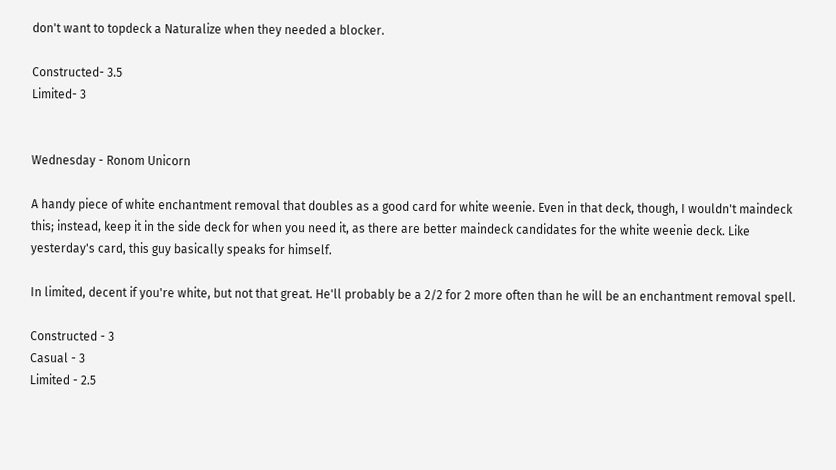don't want to topdeck a Naturalize when they needed a blocker.

Constructed- 3.5
Limited- 3


Wednesday - Ronom Unicorn

A handy piece of white enchantment removal that doubles as a good card for white weenie. Even in that deck, though, I wouldn't maindeck this; instead, keep it in the side deck for when you need it, as there are better maindeck candidates for the white weenie deck. Like yesterday's card, this guy basically speaks for himself.

In limited, decent if you're white, but not that great. He'll probably be a 2/2 for 2 more often than he will be an enchantment removal spell.

Constructed - 3
Casual - 3
Limited - 2.5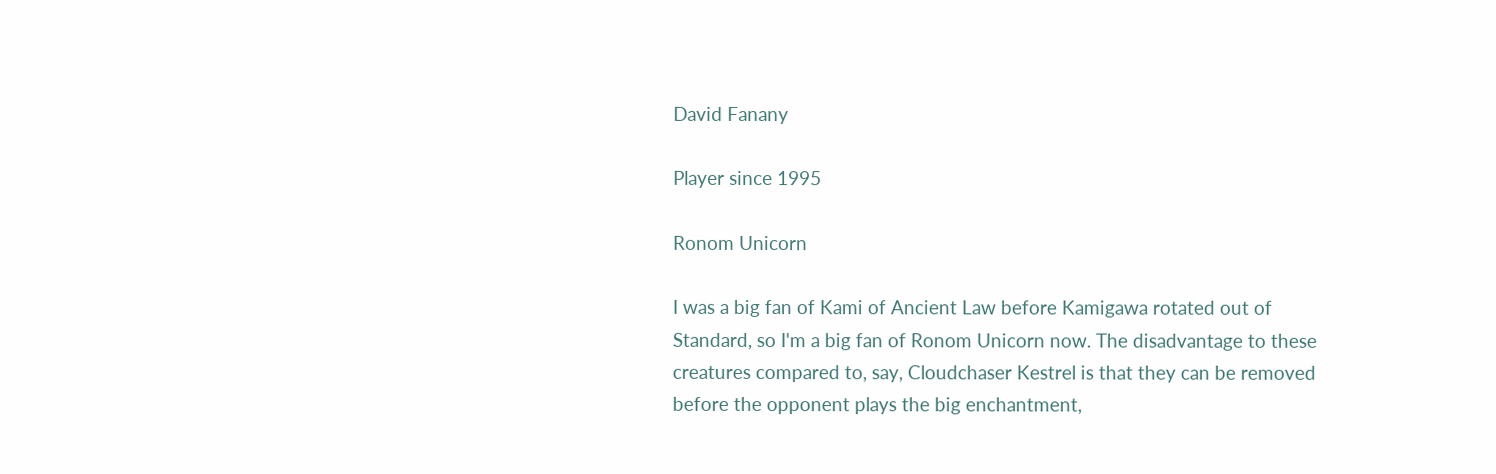David Fanany

Player since 1995

Ronom Unicorn

I was a big fan of Kami of Ancient Law before Kamigawa rotated out of Standard, so I'm a big fan of Ronom Unicorn now. The disadvantage to these creatures compared to, say, Cloudchaser Kestrel is that they can be removed before the opponent plays the big enchantment,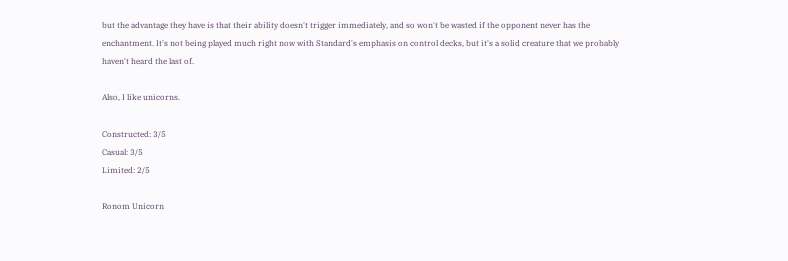but the advantage they have is that their ability doesn't trigger immediately, and so won't be wasted if the opponent never has the enchantment. It's not being played much right now with Standard's emphasis on control decks, but it's a solid creature that we probably haven't heard the last of.

Also, I like unicorns.

Constructed: 3/5
Casual: 3/5
Limited: 2/5

Ronom Unicorn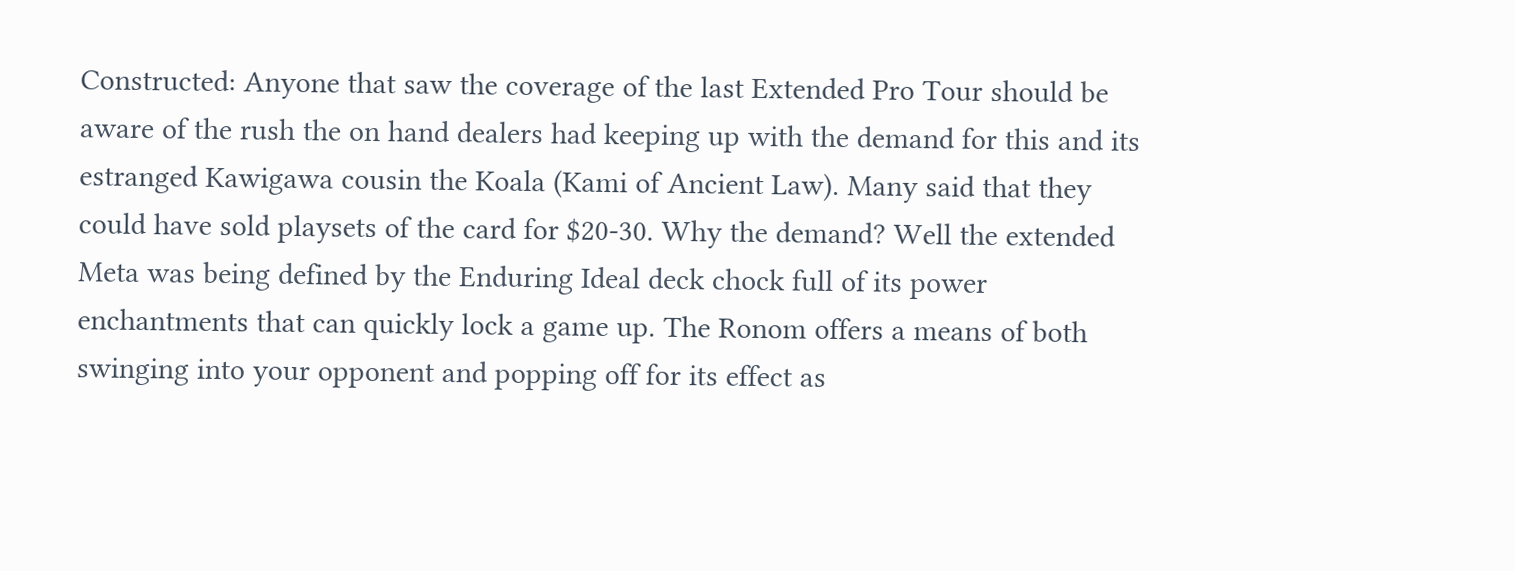Constructed: Anyone that saw the coverage of the last Extended Pro Tour should be aware of the rush the on hand dealers had keeping up with the demand for this and its estranged Kawigawa cousin the Koala (Kami of Ancient Law). Many said that they could have sold playsets of the card for $20-30. Why the demand? Well the extended Meta was being defined by the Enduring Ideal deck chock full of its power enchantments that can quickly lock a game up. The Ronom offers a means of both swinging into your opponent and popping off for its effect as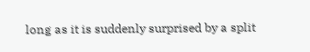long as it is suddenly surprised by a split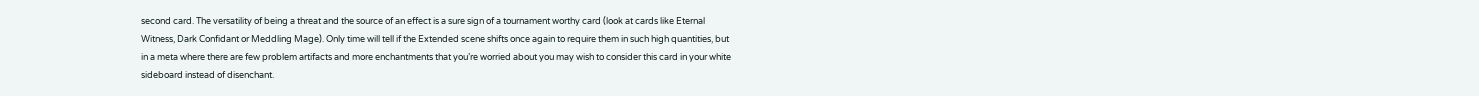second card. The versatility of being a threat and the source of an effect is a sure sign of a tournament worthy card (look at cards like Eternal Witness, Dark Confidant or Meddling Mage). Only time will tell if the Extended scene shifts once again to require them in such high quantities, but in a meta where there are few problem artifacts and more enchantments that you’re worried about you may wish to consider this card in your white sideboard instead of disenchant.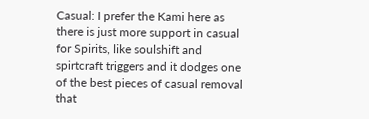Casual: I prefer the Kami here as there is just more support in casual for Spirits, like soulshift and spirtcraft triggers and it dodges one of the best pieces of casual removal that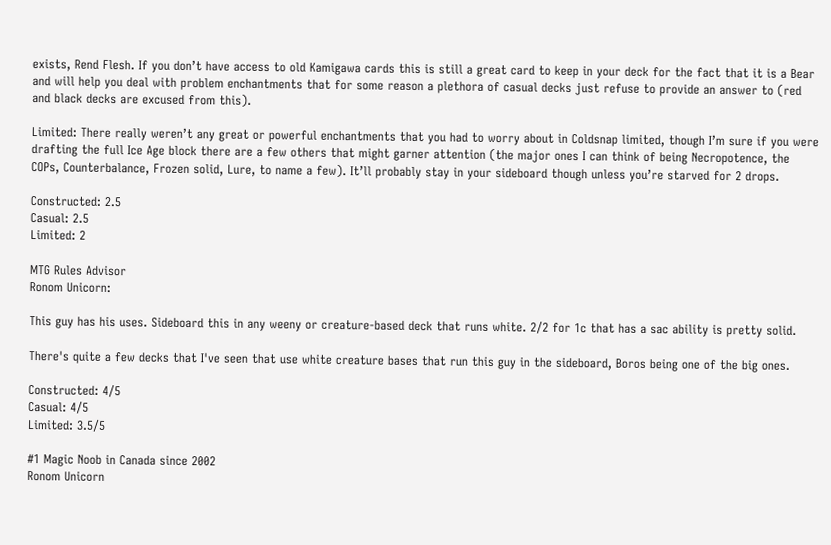exists, Rend Flesh. If you don’t have access to old Kamigawa cards this is still a great card to keep in your deck for the fact that it is a Bear and will help you deal with problem enchantments that for some reason a plethora of casual decks just refuse to provide an answer to (red and black decks are excused from this).

Limited: There really weren’t any great or powerful enchantments that you had to worry about in Coldsnap limited, though I’m sure if you were drafting the full Ice Age block there are a few others that might garner attention (the major ones I can think of being Necropotence, the COPs, Counterbalance, Frozen solid, Lure, to name a few). It’ll probably stay in your sideboard though unless you’re starved for 2 drops.

Constructed: 2.5
Casual: 2.5
Limited: 2

MTG Rules Advisor
Ronom Unicorn:

This guy has his uses. Sideboard this in any weeny or creature-based deck that runs white. 2/2 for 1c that has a sac ability is pretty solid.

There's quite a few decks that I've seen that use white creature bases that run this guy in the sideboard, Boros being one of the big ones.

Constructed: 4/5
Casual: 4/5
Limited: 3.5/5

#1 Magic Noob in Canada since 2002
Ronom Unicorn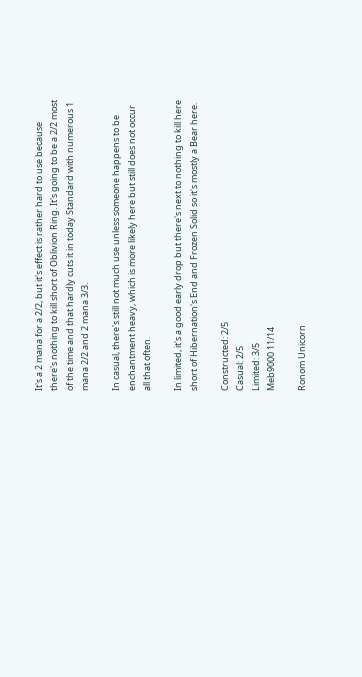It's a 2 mana for a 2/2, but it's effect is rather hard to use because there's nothing to kill short of Oblivion Ring. It's going to be a 2/2 most of the time and that hardly cuts it in today Standard with numerous 1 mana 2/2 and 2 mana 3/3.

In casual, there's still not much use unless someone happens to be enchantment heavy, which is more likely here but still does not occur all that often.

In limited, it's a good early drop but there's next to nothing to kill here short of Hibernation's End and Frozen Solid so it's mostly a Bear here.

Constructed: 2/5
Casual: 2/5
Limited: 3/5
Meb9000 11/14

Ronom Unicorn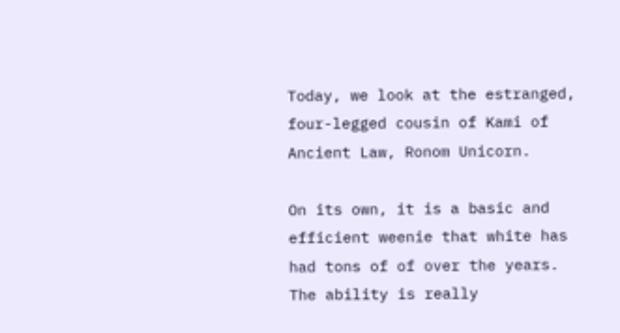Today, we look at the estranged, four-legged cousin of Kami of Ancient Law, Ronom Unicorn.

On its own, it is a basic and efficient weenie that white has had tons of of over the years. The ability is really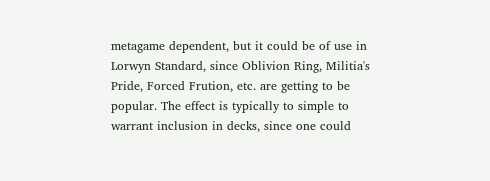metagame dependent, but it could be of use in Lorwyn Standard, since Oblivion Ring, Militia's Pride, Forced Frution, etc. are getting to be popular. The effect is typically to simple to warrant inclusion in decks, since one could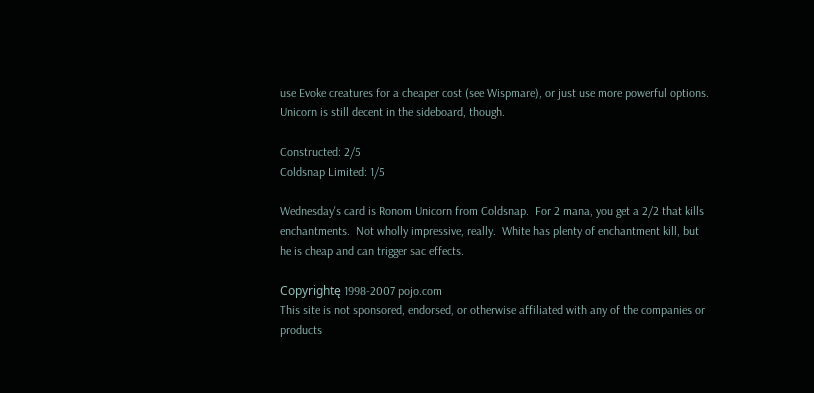use Evoke creatures for a cheaper cost (see Wispmare), or just use more powerful options. Unicorn is still decent in the sideboard, though.

Constructed: 2/5
Coldsnap Limited: 1/5

Wednesday's card is Ronom Unicorn from Coldsnap.  For 2 mana, you get a 2/2 that kills enchantments.  Not wholly impressive, really.  White has plenty of enchantment kill, but he is cheap and can trigger sac effects.

Copyrightę 1998-2007 pojo.com
This site is not sponsored, endorsed, or otherwise affiliated with any of the companies or products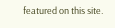featured on this site.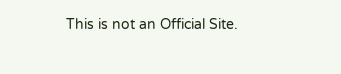This is not an Official Site.